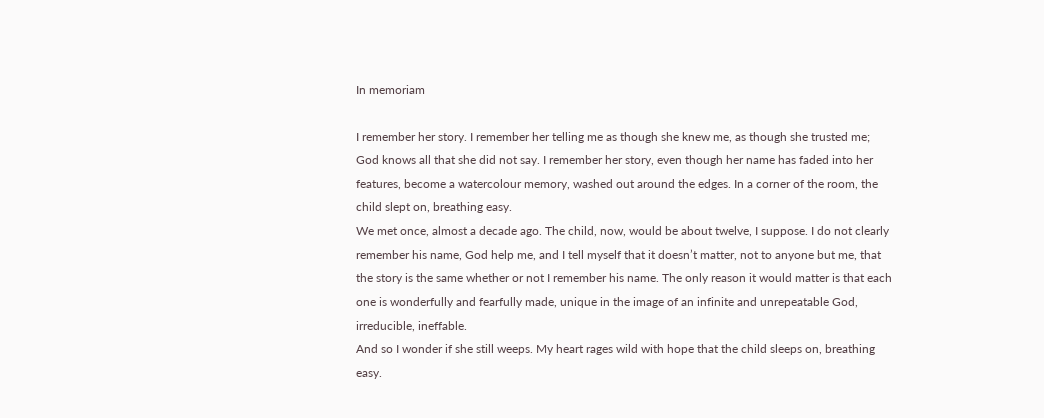In memoriam

I remember her story. I remember her telling me as though she knew me, as though she trusted me; God knows all that she did not say. I remember her story, even though her name has faded into her features, become a watercolour memory, washed out around the edges. In a corner of the room, the child slept on, breathing easy.
We met once, almost a decade ago. The child, now, would be about twelve, I suppose. I do not clearly remember his name, God help me, and I tell myself that it doesn’t matter, not to anyone but me, that the story is the same whether or not I remember his name. The only reason it would matter is that each one is wonderfully and fearfully made, unique in the image of an infinite and unrepeatable God, irreducible, ineffable.
And so I wonder if she still weeps. My heart rages wild with hope that the child sleeps on, breathing easy.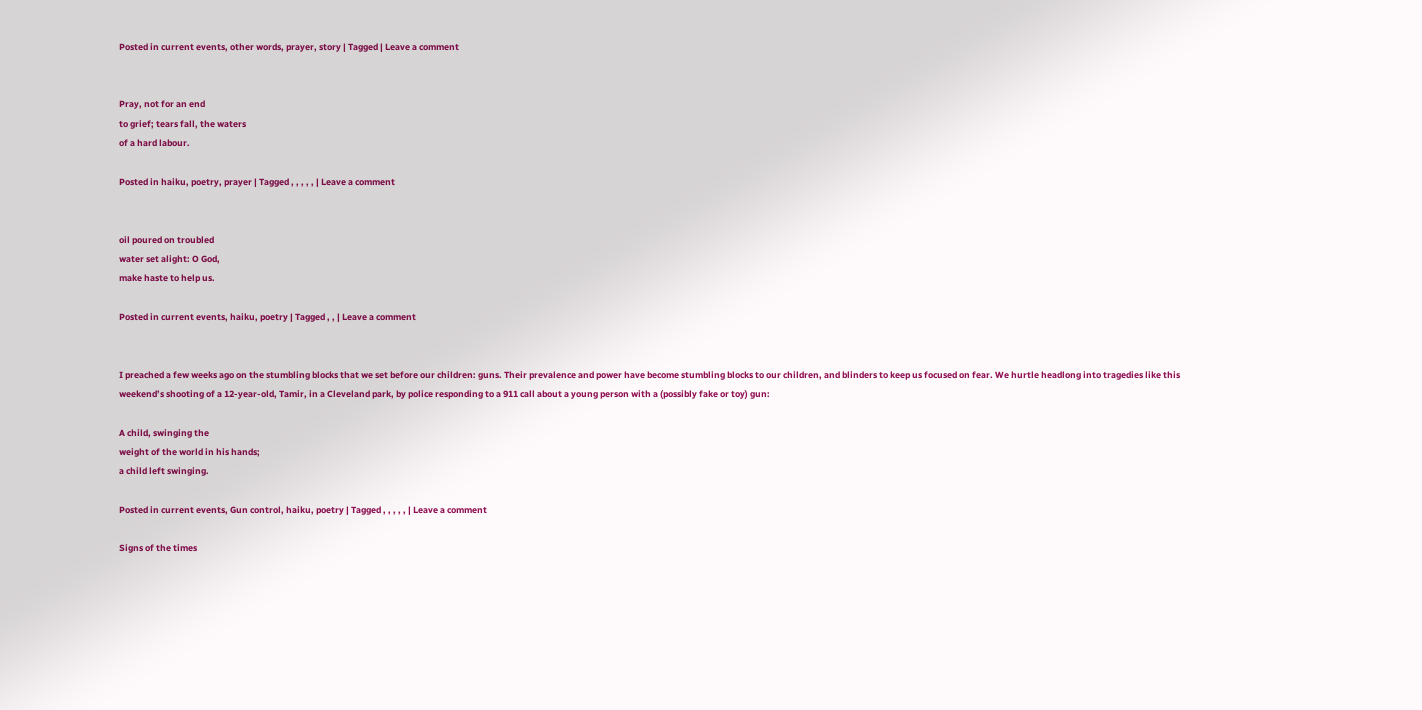Posted in current events, other words, prayer, story | Tagged | Leave a comment


Pray, not for an end
to grief; tears fall, the waters
of a hard labour.

Posted in haiku, poetry, prayer | Tagged , , , , , | Leave a comment


oil poured on troubled
water set alight: O God,
make haste to help us.

Posted in current events, haiku, poetry | Tagged , , | Leave a comment


I preached a few weeks ago on the stumbling blocks that we set before our children: guns. Their prevalence and power have become stumbling blocks to our children, and blinders to keep us focused on fear. We hurtle headlong into tragedies like this weekend’s shooting of a 12-year-old, Tamir, in a Cleveland park, by police responding to a 911 call about a young person with a (possibly fake or toy) gun:

A child, swinging the
weight of the world in his hands;
a child left swinging.

Posted in current events, Gun control, haiku, poetry | Tagged , , , , , | Leave a comment

Signs of the times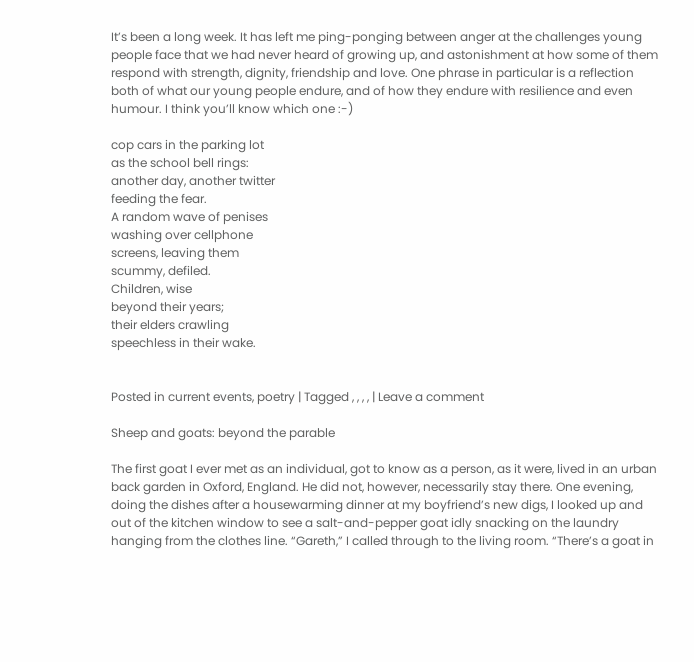It’s been a long week. It has left me ping-ponging between anger at the challenges young people face that we had never heard of growing up, and astonishment at how some of them respond with strength, dignity, friendship and love. One phrase in particular is a reflection both of what our young people endure, and of how they endure with resilience and even humour. I think you’ll know which one :-)

cop cars in the parking lot
as the school bell rings:
another day, another twitter
feeding the fear.
A random wave of penises
washing over cellphone
screens, leaving them
scummy, defiled.
Children, wise
beyond their years;
their elders crawling
speechless in their wake.


Posted in current events, poetry | Tagged , , , , | Leave a comment

Sheep and goats: beyond the parable

The first goat I ever met as an individual, got to know as a person, as it were, lived in an urban back garden in Oxford, England. He did not, however, necessarily stay there. One evening, doing the dishes after a housewarming dinner at my boyfriend’s new digs, I looked up and out of the kitchen window to see a salt-and-pepper goat idly snacking on the laundry hanging from the clothes line. “Gareth,” I called through to the living room. “There’s a goat in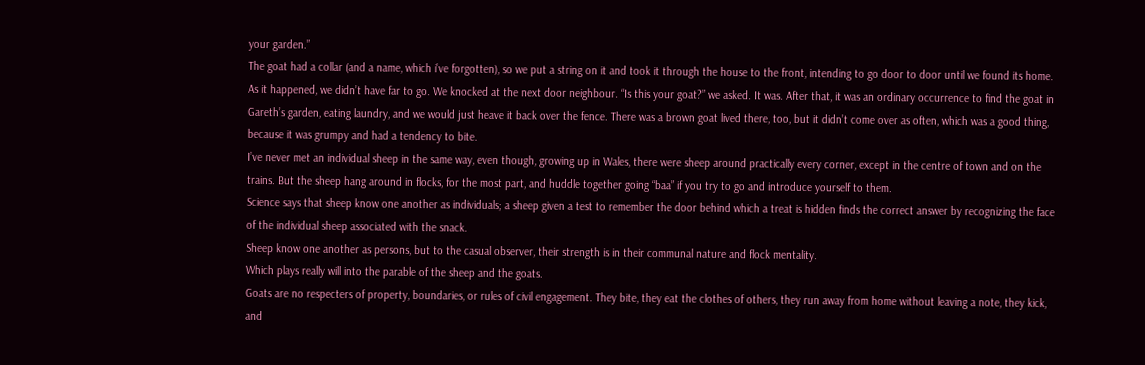your garden.”
The goat had a collar (and a name, which i’ve forgotten), so we put a string on it and took it through the house to the front, intending to go door to door until we found its home. As it happened, we didn’t have far to go. We knocked at the next door neighbour. “Is this your goat?” we asked. It was. After that, it was an ordinary occurrence to find the goat in Gareth’s garden, eating laundry, and we would just heave it back over the fence. There was a brown goat lived there, too, but it didn’t come over as often, which was a good thing, because it was grumpy and had a tendency to bite.
I’ve never met an individual sheep in the same way, even though, growing up in Wales, there were sheep around practically every corner, except in the centre of town and on the trains. But the sheep hang around in flocks, for the most part, and huddle together going “baa” if you try to go and introduce yourself to them.
Science says that sheep know one another as individuals; a sheep given a test to remember the door behind which a treat is hidden finds the correct answer by recognizing the face of the individual sheep associated with the snack.
Sheep know one another as persons, but to the casual observer, their strength is in their communal nature and flock mentality.
Which plays really will into the parable of the sheep and the goats.
Goats are no respecters of property, boundaries, or rules of civil engagement. They bite, they eat the clothes of others, they run away from home without leaving a note, they kick, and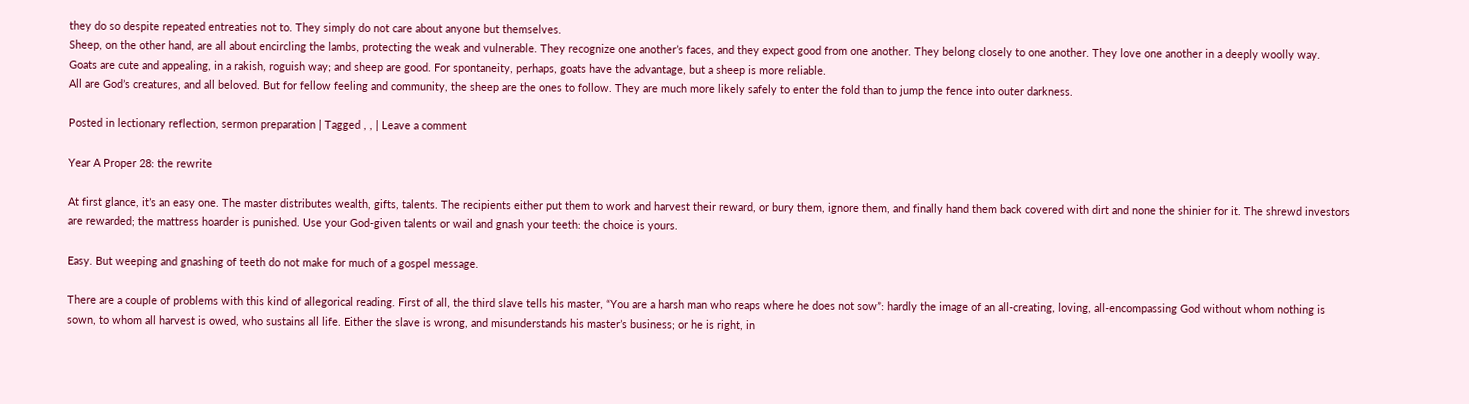they do so despite repeated entreaties not to. They simply do not care about anyone but themselves.
Sheep, on the other hand, are all about encircling the lambs, protecting the weak and vulnerable. They recognize one another’s faces, and they expect good from one another. They belong closely to one another. They love one another in a deeply woolly way.
Goats are cute and appealing, in a rakish, roguish way; and sheep are good. For spontaneity, perhaps, goats have the advantage, but a sheep is more reliable.
All are God’s creatures, and all beloved. But for fellow feeling and community, the sheep are the ones to follow. They are much more likely safely to enter the fold than to jump the fence into outer darkness.

Posted in lectionary reflection, sermon preparation | Tagged , , | Leave a comment

Year A Proper 28: the rewrite

At first glance, it’s an easy one. The master distributes wealth, gifts, talents. The recipients either put them to work and harvest their reward, or bury them, ignore them, and finally hand them back covered with dirt and none the shinier for it. The shrewd investors are rewarded; the mattress hoarder is punished. Use your God-given talents or wail and gnash your teeth: the choice is yours.

Easy. But weeping and gnashing of teeth do not make for much of a gospel message.

There are a couple of problems with this kind of allegorical reading. First of all, the third slave tells his master, “You are a harsh man who reaps where he does not sow”: hardly the image of an all-creating, loving, all-encompassing God without whom nothing is sown, to whom all harvest is owed, who sustains all life. Either the slave is wrong, and misunderstands his master’s business; or he is right, in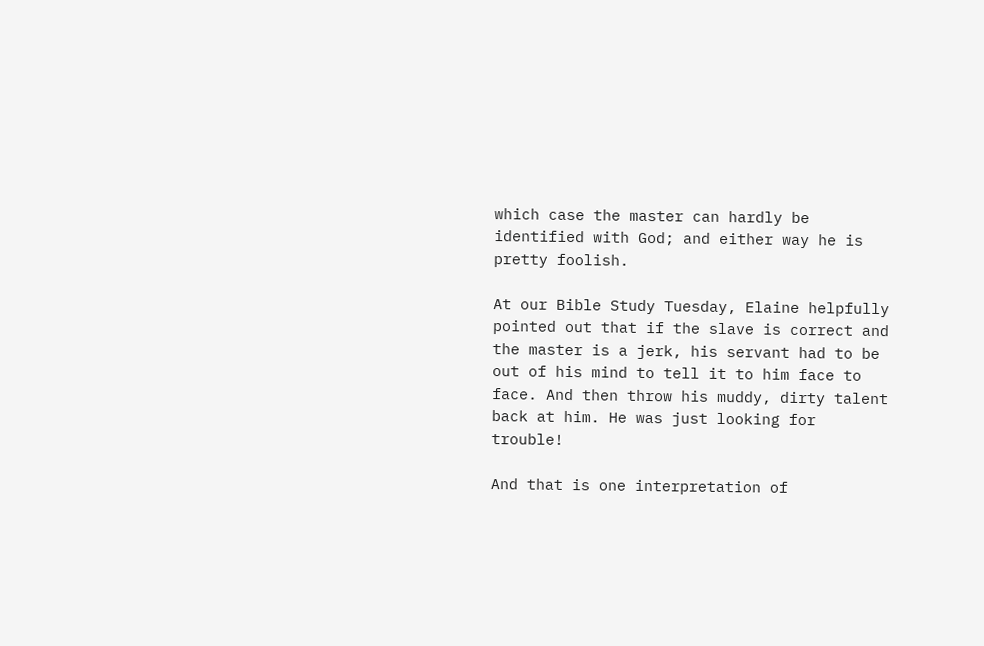which case the master can hardly be identified with God; and either way he is pretty foolish.

At our Bible Study Tuesday, Elaine helpfully pointed out that if the slave is correct and the master is a jerk, his servant had to be out of his mind to tell it to him face to face. And then throw his muddy, dirty talent back at him. He was just looking for trouble!

And that is one interpretation of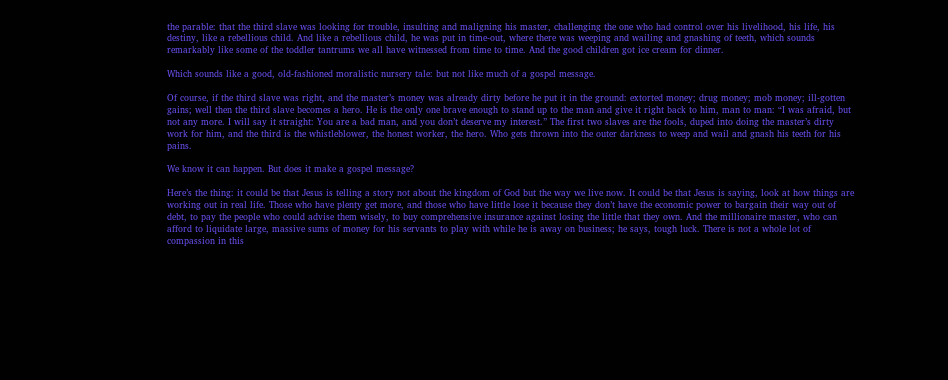the parable: that the third slave was looking for trouble, insulting and maligning his master, challenging the one who had control over his livelihood, his life, his destiny, like a rebellious child. And like a rebellious child, he was put in time-out, where there was weeping and wailing and gnashing of teeth, which sounds remarkably like some of the toddler tantrums we all have witnessed from time to time. And the good children got ice cream for dinner.

Which sounds like a good, old-fashioned moralistic nursery tale: but not like much of a gospel message.

Of course, if the third slave was right, and the master’s money was already dirty before he put it in the ground: extorted money; drug money; mob money; ill-gotten gains; well then the third slave becomes a hero. He is the only one brave enough to stand up to the man and give it right back to him, man to man: “I was afraid, but not any more. I will say it straight: You are a bad man, and you don’t deserve my interest.” The first two slaves are the fools, duped into doing the master’s dirty work for him, and the third is the whistleblower, the honest worker, the hero. Who gets thrown into the outer darkness to weep and wail and gnash his teeth for his pains.

We know it can happen. But does it make a gospel message?

Here’s the thing: it could be that Jesus is telling a story not about the kingdom of God but the way we live now. It could be that Jesus is saying, look at how things are working out in real life. Those who have plenty get more, and those who have little lose it because they don’t have the economic power to bargain their way out of debt, to pay the people who could advise them wisely, to buy comprehensive insurance against losing the little that they own. And the millionaire master, who can afford to liquidate large, massive sums of money for his servants to play with while he is away on business; he says, tough luck. There is not a whole lot of compassion in this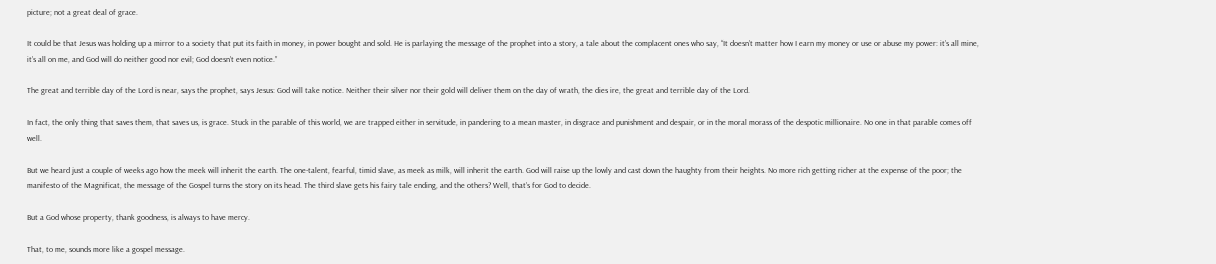picture; not a great deal of grace.

It could be that Jesus was holding up a mirror to a society that put its faith in money, in power bought and sold. He is parlaying the message of the prophet into a story, a tale about the complacent ones who say, “It doesn’t matter how I earn my money or use or abuse my power: it’s all mine, it’s all on me, and God will do neither good nor evil; God doesn’t even notice.”

The great and terrible day of the Lord is near, says the prophet, says Jesus: God will take notice. Neither their silver nor their gold will deliver them on the day of wrath, the dies ire, the great and terrible day of the Lord.

In fact, the only thing that saves them, that saves us, is grace. Stuck in the parable of this world, we are trapped either in servitude, in pandering to a mean master, in disgrace and punishment and despair, or in the moral morass of the despotic millionaire. No one in that parable comes off well.

But we heard just a couple of weeks ago how the meek will inherit the earth. The one-talent, fearful, timid slave, as meek as milk, will inherit the earth. God will raise up the lowly and cast down the haughty from their heights. No more rich getting richer at the expense of the poor; the manifesto of the Magnificat, the message of the Gospel turns the story on its head. The third slave gets his fairy tale ending, and the others? Well, that’s for God to decide.

But a God whose property, thank goodness, is always to have mercy.

That, to me, sounds more like a gospel message.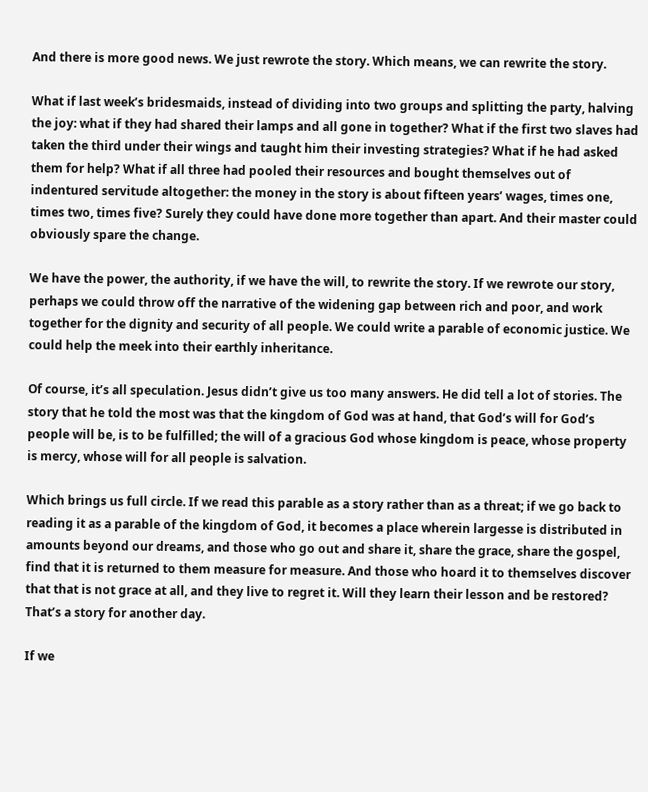And there is more good news. We just rewrote the story. Which means, we can rewrite the story.

What if last week’s bridesmaids, instead of dividing into two groups and splitting the party, halving the joy: what if they had shared their lamps and all gone in together? What if the first two slaves had taken the third under their wings and taught him their investing strategies? What if he had asked them for help? What if all three had pooled their resources and bought themselves out of indentured servitude altogether: the money in the story is about fifteen years’ wages, times one, times two, times five? Surely they could have done more together than apart. And their master could obviously spare the change.

We have the power, the authority, if we have the will, to rewrite the story. If we rewrote our story, perhaps we could throw off the narrative of the widening gap between rich and poor, and work together for the dignity and security of all people. We could write a parable of economic justice. We could help the meek into their earthly inheritance.

Of course, it’s all speculation. Jesus didn’t give us too many answers. He did tell a lot of stories. The story that he told the most was that the kingdom of God was at hand, that God’s will for God’s people will be, is to be fulfilled; the will of a gracious God whose kingdom is peace, whose property is mercy, whose will for all people is salvation.

Which brings us full circle. If we read this parable as a story rather than as a threat; if we go back to reading it as a parable of the kingdom of God, it becomes a place wherein largesse is distributed in amounts beyond our dreams, and those who go out and share it, share the grace, share the gospel, find that it is returned to them measure for measure. And those who hoard it to themselves discover that that is not grace at all, and they live to regret it. Will they learn their lesson and be restored? That’s a story for another day.

If we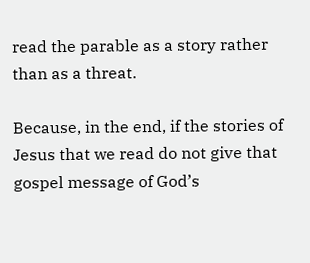read the parable as a story rather than as a threat.

Because, in the end, if the stories of Jesus that we read do not give that gospel message of God’s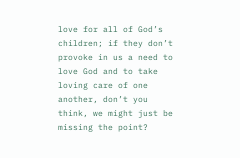love for all of God’s children; if they don’t provoke in us a need to love God and to take loving care of one another, don’t you think, we might just be missing the point?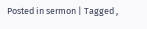Posted in sermon | Tagged ,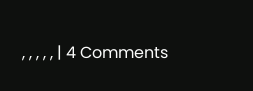, , , , , | 4 Comments